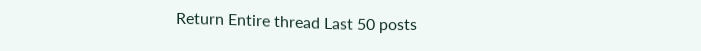Return Entire thread Last 50 posts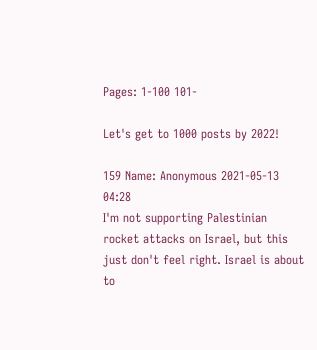Pages: 1-100 101-

Let's get to 1000 posts by 2022!

159 Name: Anonymous 2021-05-13 04:28
I'm not supporting Palestinian rocket attacks on Israel, but this just don't feel right. Israel is about to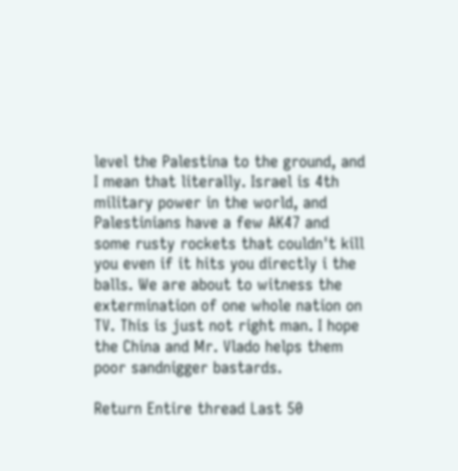level the Palestina to the ground, and I mean that literally. Israel is 4th military power in the world, and Palestinians have a few AK47 and some rusty rockets that couldn't kill you even if it hits you directly i the balls. We are about to witness the extermination of one whole nation on TV. This is just not right man. I hope the China and Mr. Vlado helps them poor sandnigger bastards.

Return Entire thread Last 50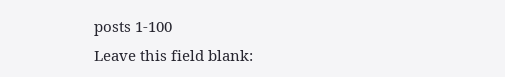posts 1-100
Leave this field blank: